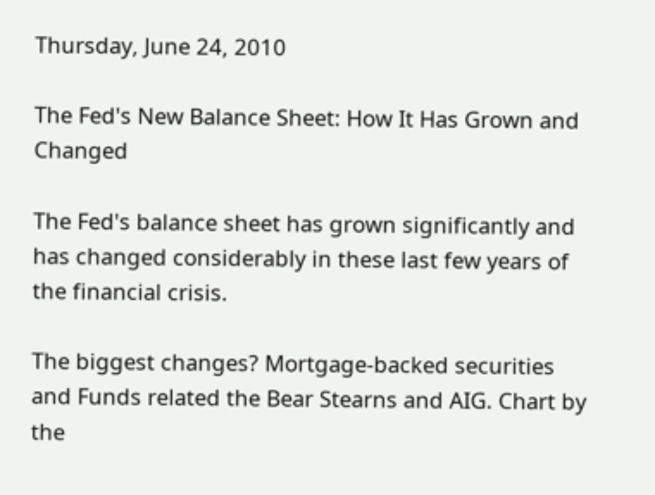Thursday, June 24, 2010

The Fed's New Balance Sheet: How It Has Grown and Changed

The Fed's balance sheet has grown significantly and has changed considerably in these last few years of the financial crisis.

The biggest changes? Mortgage-backed securities and Funds related the Bear Stearns and AIG. Chart by the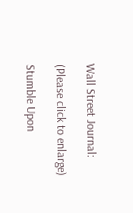Wall Street Journal:

(Please click to enlarge)

Stumble Upon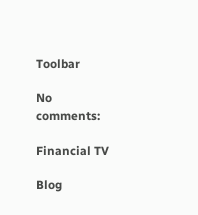Toolbar

No comments:

Financial TV

Blog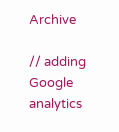Archive

// adding Google analytics